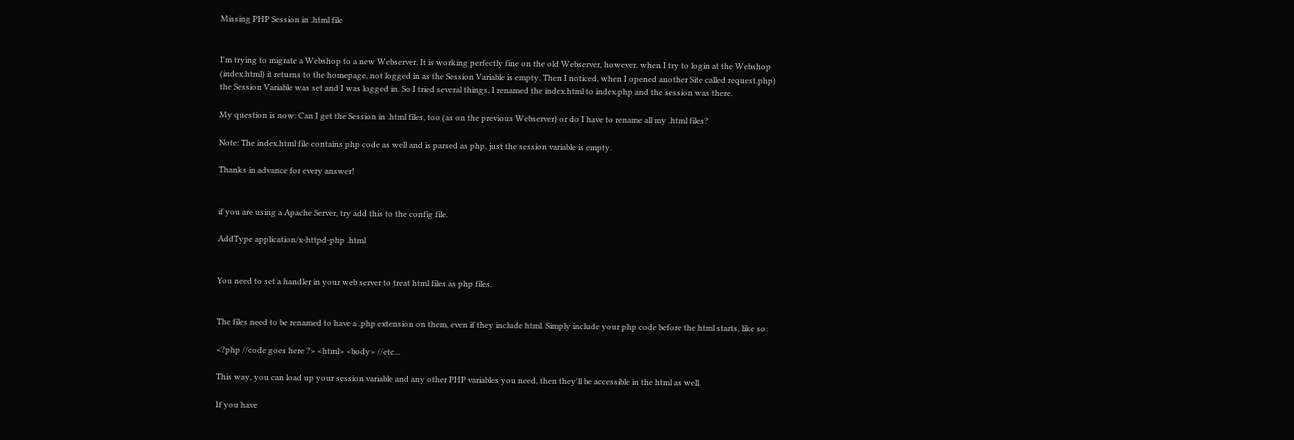Missing PHP Session in .html file


I'm trying to migrate a Webshop to a new Webserver. It is working perfectly fine on the old Webserver, however, when I try to login at the Webshop (index.html) it returns to the homepage, not logged in as the Session Variable is empty. Then I noticed, when I opened another Site called request.php) the Session Variable was set and I was logged in. So I tried several things, I renamed the index.html to index.php and the session was there.

My question is now: Can I get the Session in .html files, too (as on the previous Webserver) or do I have to rename all my .html files?

Note: The index.html file contains php code as well and is parsed as php, just the session variable is empty.

Thanks in advance for every answer!


if you are using a Apache Server, try add this to the config file.

AddType application/x-httpd-php .html


You need to set a handler in your web server to treat html files as php files.


The files need to be renamed to have a .php extension on them, even if they include html. Simply include your php code before the html starts, like so:

<?php //code goes here ?> <html> <body> //etc...

This way, you can load up your session variable and any other PHP variables you need, then they'll be accessible in the html as well.

If you have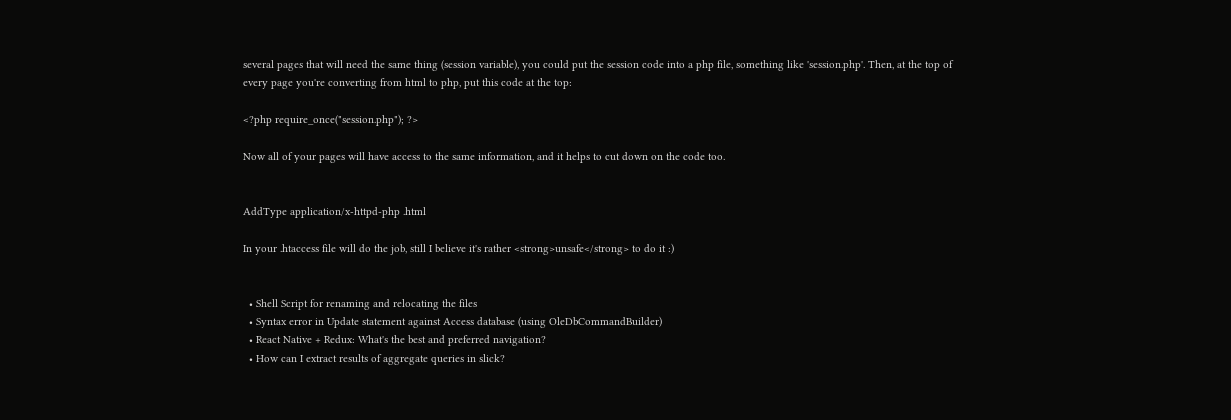several pages that will need the same thing (session variable), you could put the session code into a php file, something like 'session.php'. Then, at the top of every page you're converting from html to php, put this code at the top:

<?php require_once("session.php"); ?>

Now all of your pages will have access to the same information, and it helps to cut down on the code too.


AddType application/x-httpd-php .html

In your .htaccess file will do the job, still I believe it's rather <strong>unsafe</strong> to do it :)


  • Shell Script for renaming and relocating the files
  • Syntax error in Update statement against Access database (using OleDbCommandBuilder)
  • React Native + Redux: What's the best and preferred navigation?
  • How can I extract results of aggregate queries in slick?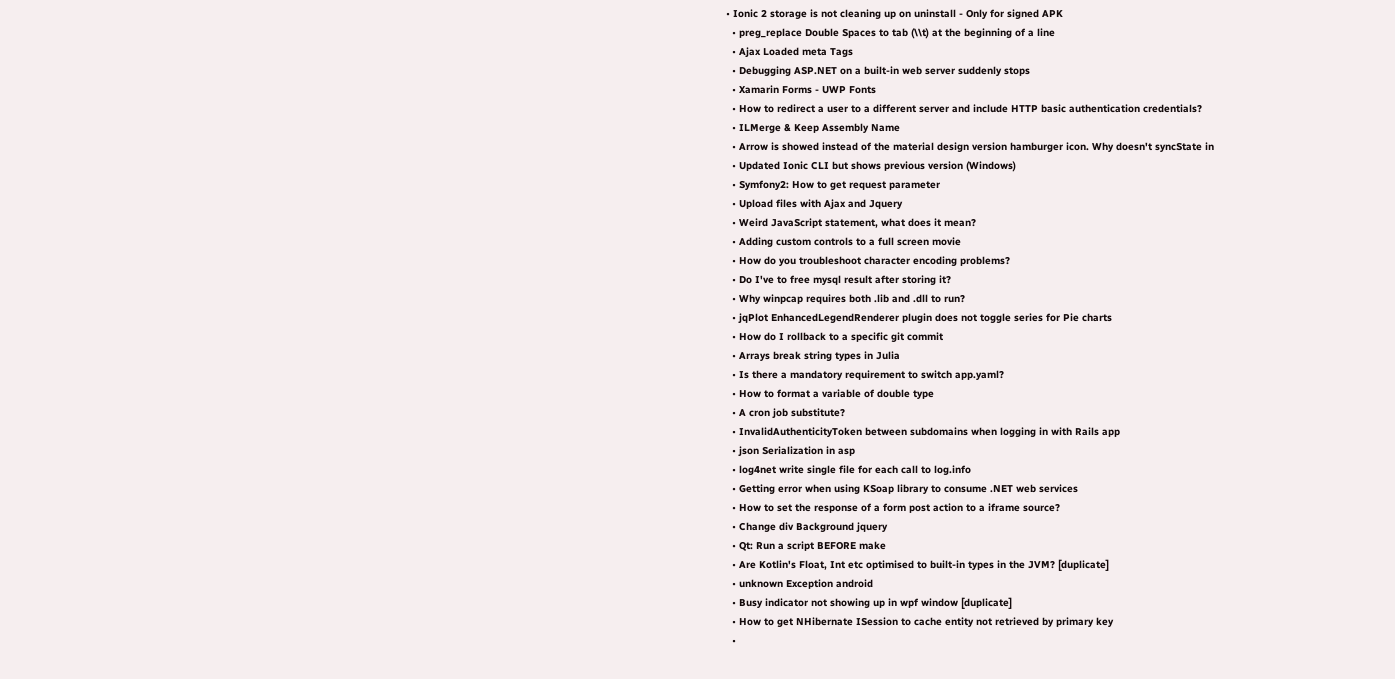• Ionic 2 storage is not cleaning up on uninstall - Only for signed APK
  • preg_replace Double Spaces to tab (\\t) at the beginning of a line
  • Ajax Loaded meta Tags
  • Debugging ASP.NET on a built-in web server suddenly stops
  • Xamarin Forms - UWP Fonts
  • How to redirect a user to a different server and include HTTP basic authentication credentials?
  • ILMerge & Keep Assembly Name
  • Arrow is showed instead of the material design version hamburger icon. Why doesn't syncState in
  • Updated Ionic CLI but shows previous version (Windows)
  • Symfony2: How to get request parameter
  • Upload files with Ajax and Jquery
  • Weird JavaScript statement, what does it mean?
  • Adding custom controls to a full screen movie
  • How do you troubleshoot character encoding problems?
  • Do I've to free mysql result after storing it?
  • Why winpcap requires both .lib and .dll to run?
  • jqPlot EnhancedLegendRenderer plugin does not toggle series for Pie charts
  • How do I rollback to a specific git commit
  • Arrays break string types in Julia
  • Is there a mandatory requirement to switch app.yaml?
  • How to format a variable of double type
  • A cron job substitute?
  • InvalidAuthenticityToken between subdomains when logging in with Rails app
  • json Serialization in asp
  • log4net write single file for each call to log.info
  • Getting error when using KSoap library to consume .NET web services
  • How to set the response of a form post action to a iframe source?
  • Change div Background jquery
  • Qt: Run a script BEFORE make
  • Are Kotlin's Float, Int etc optimised to built-in types in the JVM? [duplicate]
  • unknown Exception android
  • Busy indicator not showing up in wpf window [duplicate]
  • How to get NHibernate ISession to cache entity not retrieved by primary key
  •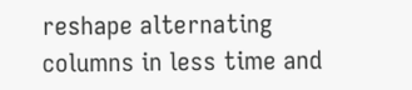reshape alternating columns in less time and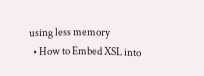using less memory
  • How to Embed XSL into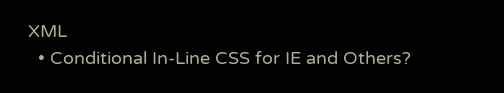XML
  • Conditional In-Line CSS for IE and Others?